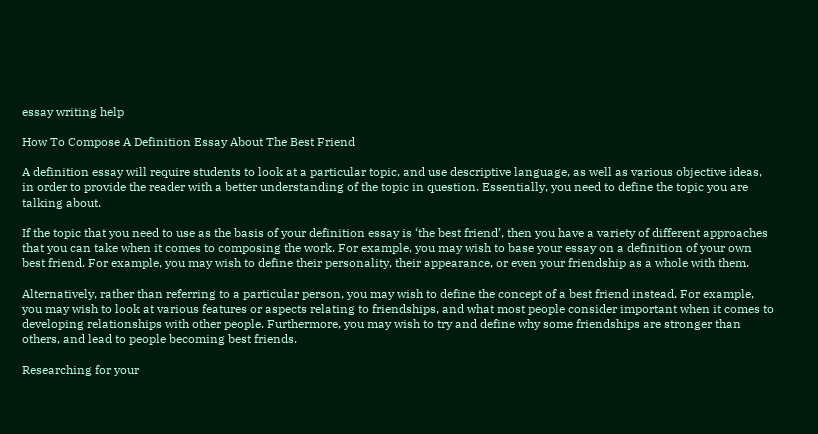essay writing help

How To Compose A Definition Essay About The Best Friend

A definition essay will require students to look at a particular topic, and use descriptive language, as well as various objective ideas, in order to provide the reader with a better understanding of the topic in question. Essentially, you need to define the topic you are talking about.

If the topic that you need to use as the basis of your definition essay is ‘the best friend’, then you have a variety of different approaches that you can take when it comes to composing the work. For example, you may wish to base your essay on a definition of your own best friend. For example, you may wish to define their personality, their appearance, or even your friendship as a whole with them.

Alternatively, rather than referring to a particular person, you may wish to define the concept of a best friend instead. For example, you may wish to look at various features or aspects relating to friendships, and what most people consider important when it comes to developing relationships with other people. Furthermore, you may wish to try and define why some friendships are stronger than others, and lead to people becoming best friends.

Researching for your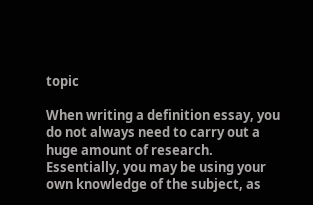topic

When writing a definition essay, you do not always need to carry out a huge amount of research. Essentially, you may be using your own knowledge of the subject, as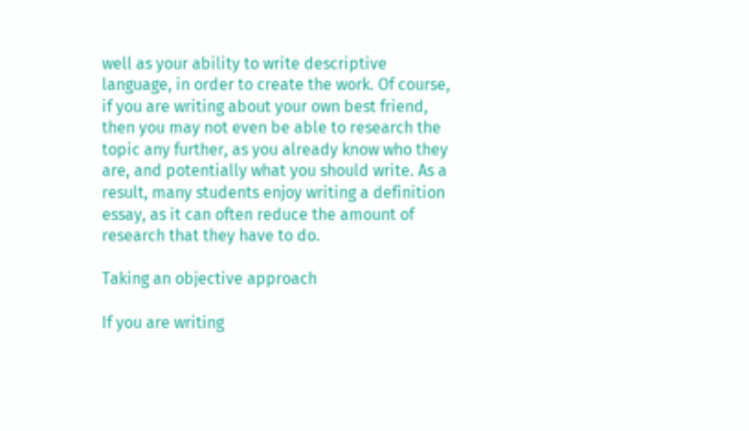well as your ability to write descriptive language, in order to create the work. Of course, if you are writing about your own best friend, then you may not even be able to research the topic any further, as you already know who they are, and potentially what you should write. As a result, many students enjoy writing a definition essay, as it can often reduce the amount of research that they have to do.

Taking an objective approach

If you are writing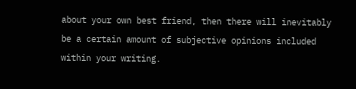about your own best friend, then there will inevitably be a certain amount of subjective opinions included within your writing.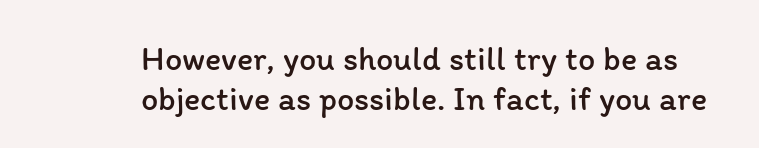However, you should still try to be as objective as possible. In fact, if you are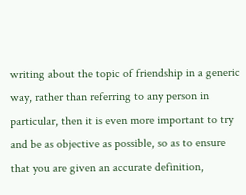writing about the topic of friendship in a generic way, rather than referring to any person in particular, then it is even more important to try and be as objective as possible, so as to ensure that you are given an accurate definition,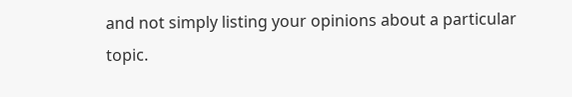and not simply listing your opinions about a particular topic.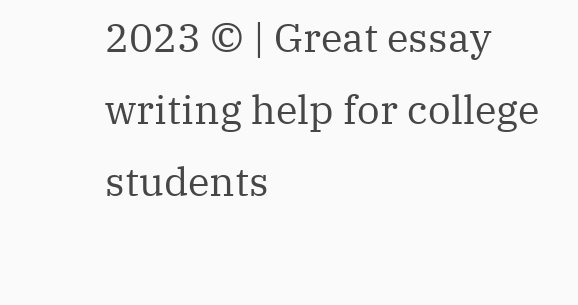2023 © | Great essay writing help for college students